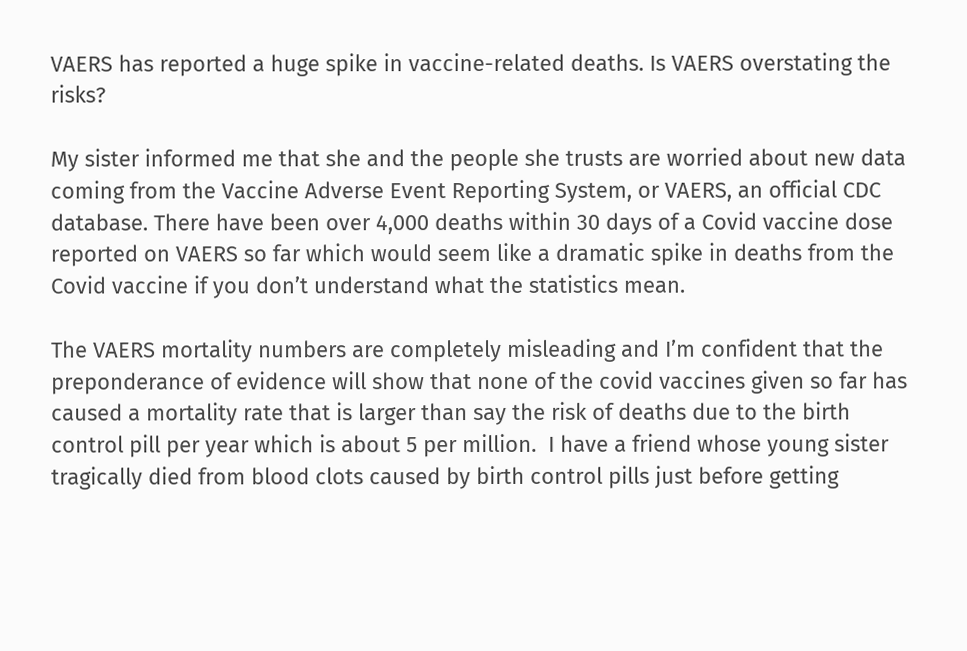VAERS has reported a huge spike in vaccine-related deaths. Is VAERS overstating the risks?

My sister informed me that she and the people she trusts are worried about new data coming from the Vaccine Adverse Event Reporting System, or VAERS, an official CDC database. There have been over 4,000 deaths within 30 days of a Covid vaccine dose reported on VAERS so far which would seem like a dramatic spike in deaths from the Covid vaccine if you don’t understand what the statistics mean.

The VAERS mortality numbers are completely misleading and I’m confident that the preponderance of evidence will show that none of the covid vaccines given so far has caused a mortality rate that is larger than say the risk of deaths due to the birth control pill per year which is about 5 per million.  I have a friend whose young sister tragically died from blood clots caused by birth control pills just before getting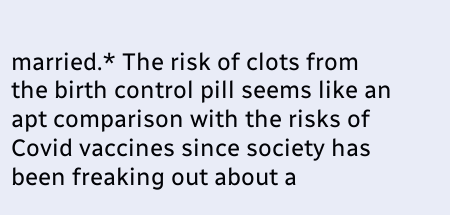married.* The risk of clots from the birth control pill seems like an apt comparison with the risks of Covid vaccines since society has been freaking out about a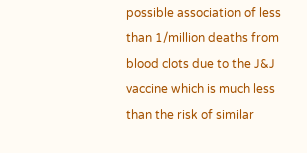possible association of less than 1/million deaths from blood clots due to the J&J vaccine which is much less than the risk of similar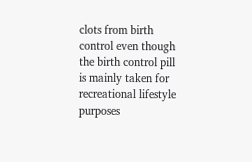clots from birth control even though the birth control pill is mainly taken for recreational lifestyle purposes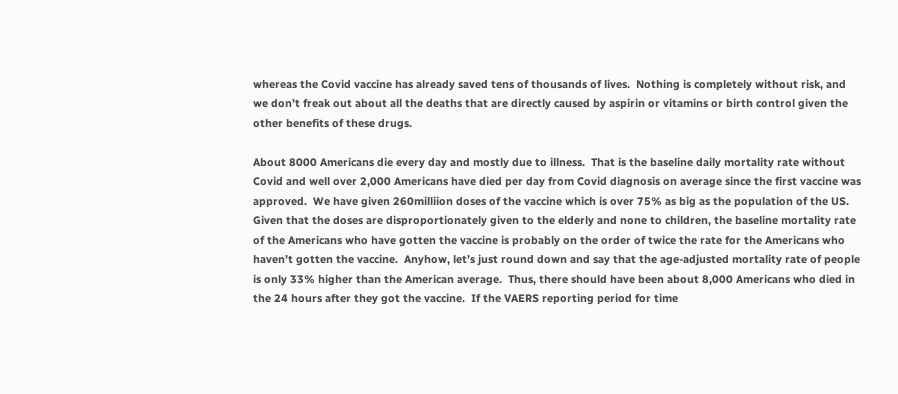whereas the Covid vaccine has already saved tens of thousands of lives.  Nothing is completely without risk, and we don’t freak out about all the deaths that are directly caused by aspirin or vitamins or birth control given the other benefits of these drugs.

About 8000 Americans die every day and mostly due to illness.  That is the baseline daily mortality rate without Covid and well over 2,000 Americans have died per day from Covid diagnosis on average since the first vaccine was approved.  We have given 260milliion doses of the vaccine which is over 75% as big as the population of the US.  Given that the doses are disproportionately given to the elderly and none to children, the baseline mortality rate of the Americans who have gotten the vaccine is probably on the order of twice the rate for the Americans who haven’t gotten the vaccine.  Anyhow, let’s just round down and say that the age-adjusted mortality rate of people is only 33% higher than the American average.  Thus, there should have been about 8,000 Americans who died in the 24 hours after they got the vaccine.  If the VAERS reporting period for time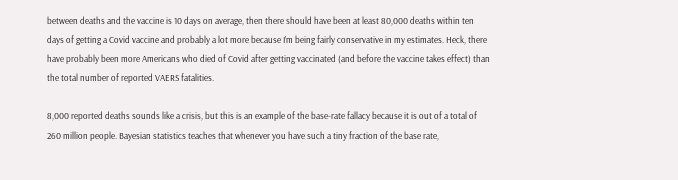between deaths and the vaccine is 10 days on average, then there should have been at least 80,000 deaths within ten days of getting a Covid vaccine and probably a lot more because I’m being fairly conservative in my estimates. Heck, there have probably been more Americans who died of Covid after getting vaccinated (and before the vaccine takes effect) than the total number of reported VAERS fatalities.

8,000 reported deaths sounds like a crisis, but this is an example of the base-rate fallacy because it is out of a total of 260 million people. Bayesian statistics teaches that whenever you have such a tiny fraction of the base rate,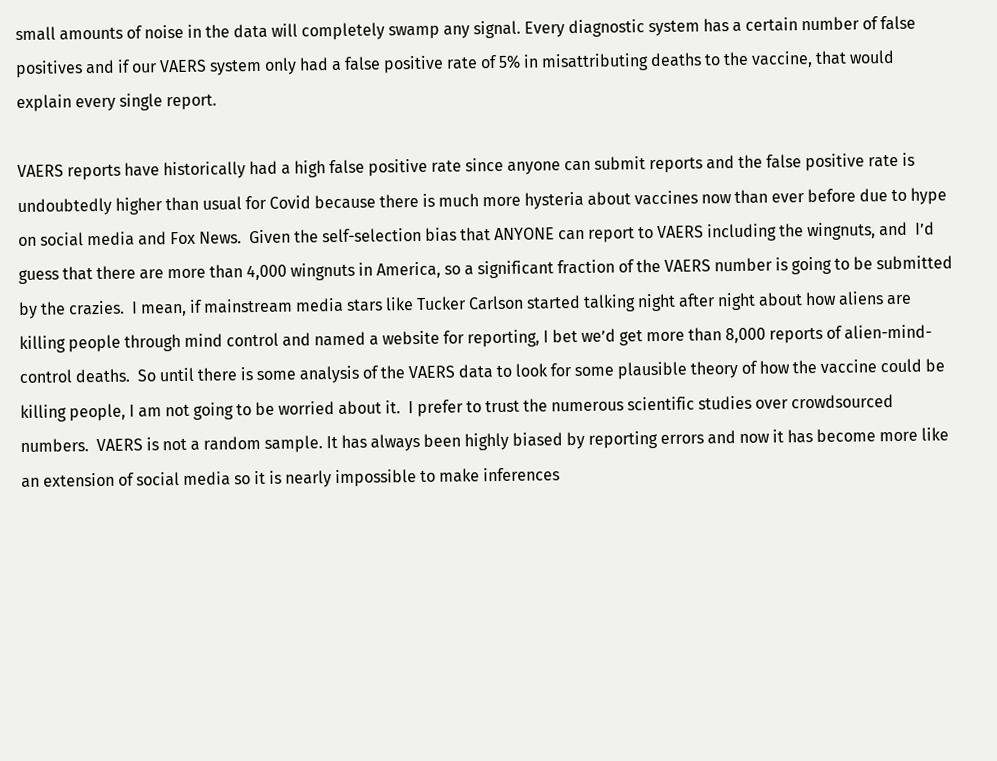small amounts of noise in the data will completely swamp any signal. Every diagnostic system has a certain number of false positives and if our VAERS system only had a false positive rate of 5% in misattributing deaths to the vaccine, that would explain every single report.

VAERS reports have historically had a high false positive rate since anyone can submit reports and the false positive rate is undoubtedly higher than usual for Covid because there is much more hysteria about vaccines now than ever before due to hype on social media and Fox News.  Given the self-selection bias that ANYONE can report to VAERS including the wingnuts, and  I’d guess that there are more than 4,000 wingnuts in America, so a significant fraction of the VAERS number is going to be submitted by the crazies.  I mean, if mainstream media stars like Tucker Carlson started talking night after night about how aliens are killing people through mind control and named a website for reporting, I bet we’d get more than 8,000 reports of alien-mind-control deaths.  So until there is some analysis of the VAERS data to look for some plausible theory of how the vaccine could be killing people, I am not going to be worried about it.  I prefer to trust the numerous scientific studies over crowdsourced numbers.  VAERS is not a random sample. It has always been highly biased by reporting errors and now it has become more like an extension of social media so it is nearly impossible to make inferences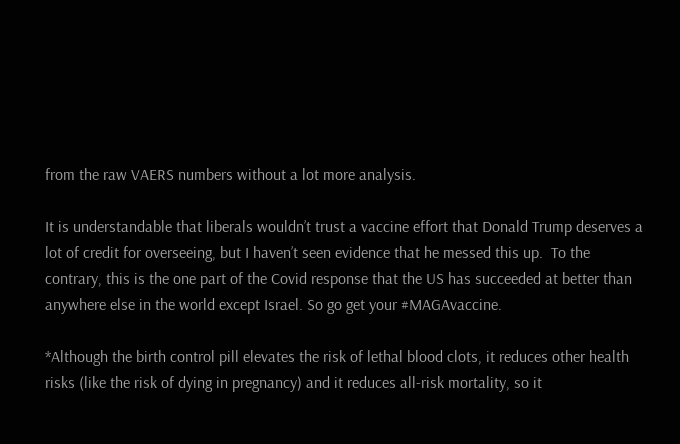from the raw VAERS numbers without a lot more analysis.

It is understandable that liberals wouldn’t trust a vaccine effort that Donald Trump deserves a  lot of credit for overseeing, but I haven’t seen evidence that he messed this up.  To the contrary, this is the one part of the Covid response that the US has succeeded at better than anywhere else in the world except Israel. So go get your #MAGAvaccine.

*Although the birth control pill elevates the risk of lethal blood clots, it reduces other health risks (like the risk of dying in pregnancy) and it reduces all-risk mortality, so it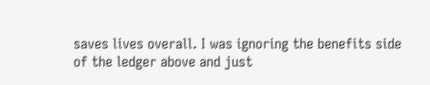saves lives overall. I was ignoring the benefits side of the ledger above and just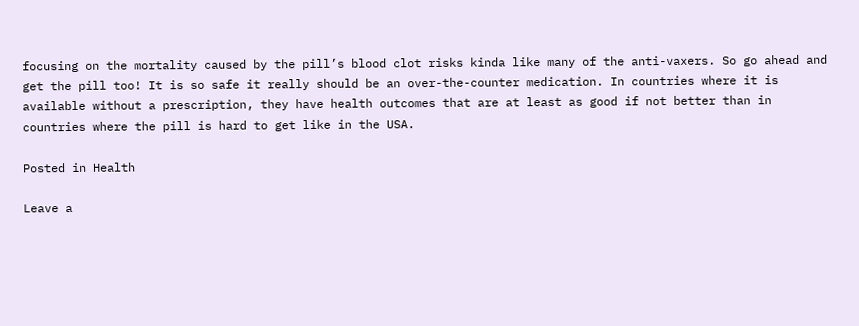focusing on the mortality caused by the pill’s blood clot risks kinda like many of the anti-vaxers. So go ahead and get the pill too! It is so safe it really should be an over-the-counter medication. In countries where it is available without a prescription, they have health outcomes that are at least as good if not better than in countries where the pill is hard to get like in the USA.

Posted in Health

Leave a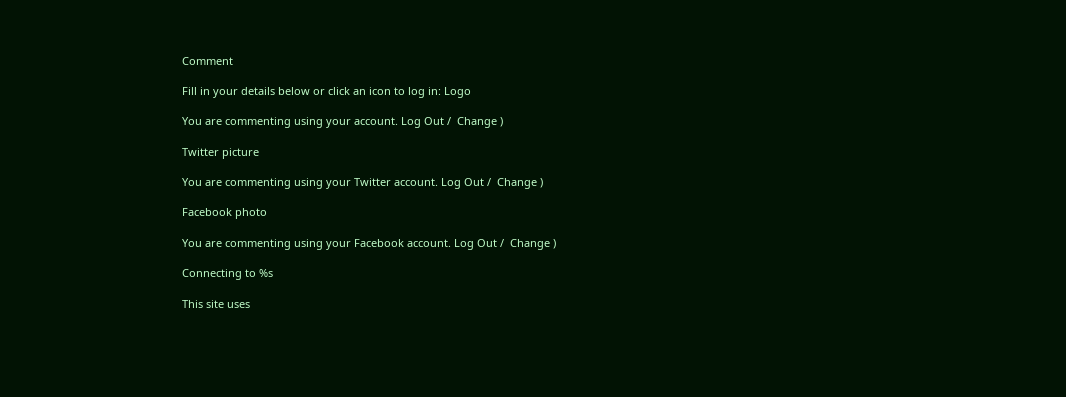Comment

Fill in your details below or click an icon to log in: Logo

You are commenting using your account. Log Out /  Change )

Twitter picture

You are commenting using your Twitter account. Log Out /  Change )

Facebook photo

You are commenting using your Facebook account. Log Out /  Change )

Connecting to %s

This site uses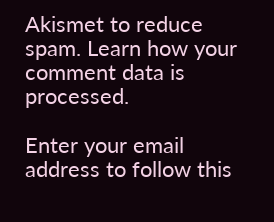Akismet to reduce spam. Learn how your comment data is processed.

Enter your email address to follow this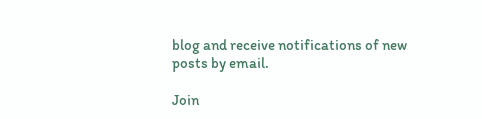blog and receive notifications of new posts by email.

Join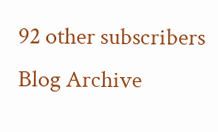92 other subscribers
Blog Archive